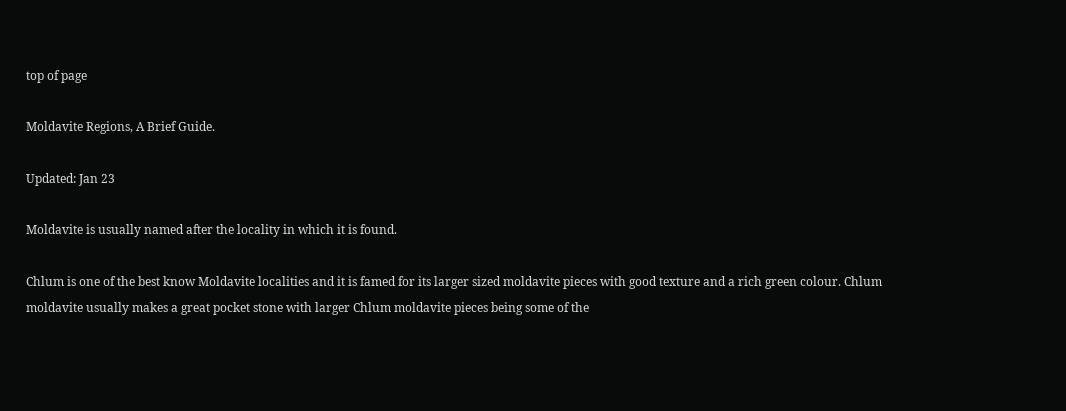top of page

Moldavite Regions, A Brief Guide.

Updated: Jan 23

Moldavite is usually named after the locality in which it is found.

Chlum is one of the best know Moldavite localities and it is famed for its larger sized moldavite pieces with good texture and a rich green colour. Chlum moldavite usually makes a great pocket stone with larger Chlum moldavite pieces being some of the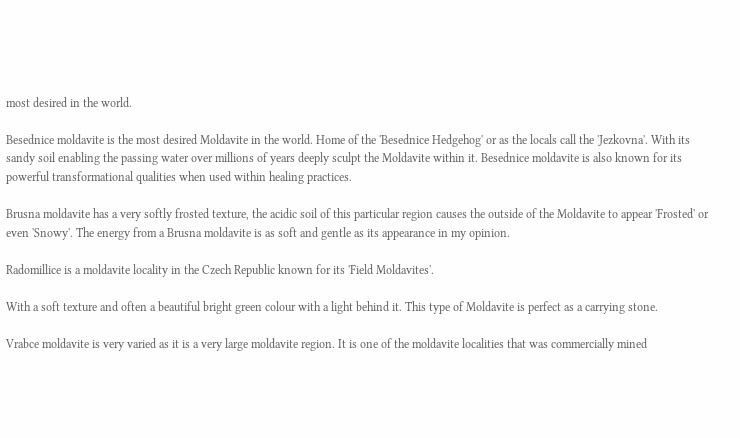most desired in the world.

Besednice moldavite is the most desired Moldavite in the world. Home of the 'Besednice Hedgehog' or as the locals call the 'Jezkovna'. With its sandy soil enabling the passing water over millions of years deeply sculpt the Moldavite within it. Besednice moldavite is also known for its powerful transformational qualities when used within healing practices.

Brusna moldavite has a very softly frosted texture, the acidic soil of this particular region causes the outside of the Moldavite to appear 'Frosted' or even 'Snowy'. The energy from a Brusna moldavite is as soft and gentle as its appearance in my opinion.

Radomillice is a moldavite locality in the Czech Republic known for its 'Field Moldavites'.

With a soft texture and often a beautiful bright green colour with a light behind it. This type of Moldavite is perfect as a carrying stone.

Vrabce moldavite is very varied as it is a very large moldavite region. It is one of the moldavite localities that was commercially mined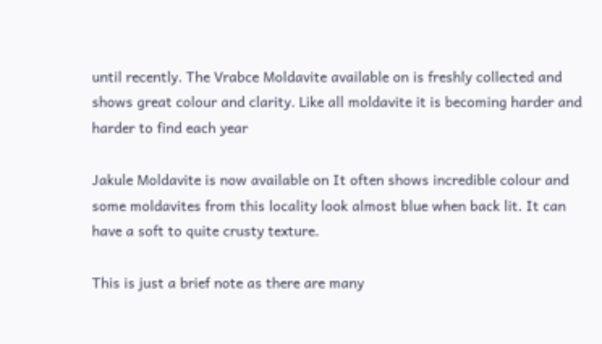until recently. The Vrabce Moldavite available on is freshly collected and shows great colour and clarity. Like all moldavite it is becoming harder and harder to find each year

Jakule Moldavite is now available on It often shows incredible colour and some moldavites from this locality look almost blue when back lit. It can have a soft to quite crusty texture.

This is just a brief note as there are many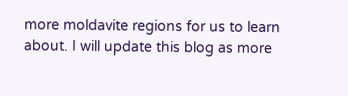more moldavite regions for us to learn about. I will update this blog as more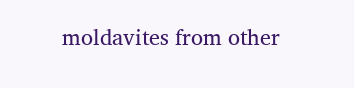moldavites from other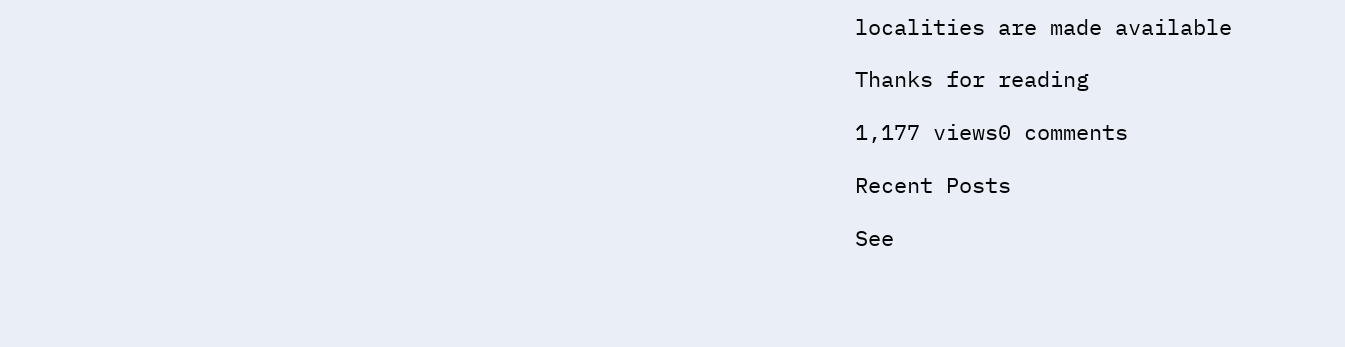localities are made available

Thanks for reading

1,177 views0 comments

Recent Posts

See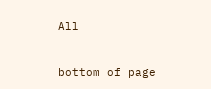All


bottom of page